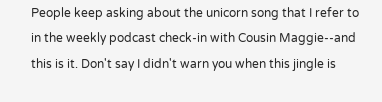People keep asking about the unicorn song that I refer to in the weekly podcast check-in with Cousin Maggie--and this is it. Don't say I didn't warn you when this jingle is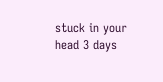stuck in your head 3 days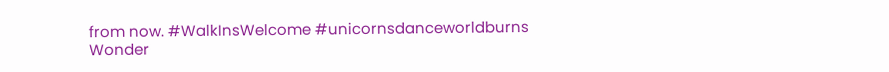from now. #WalkInsWelcome #unicornsdanceworldburns
Wonder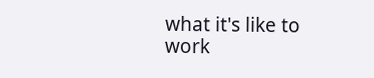what it's like to work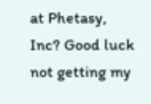at Phetasy, Inc? Good luck not getting my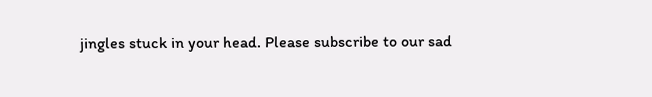jingles stuck in your head. Please subscribe to our sad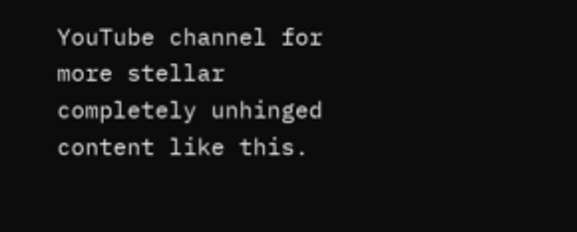YouTube channel for more stellar completely unhinged content like this.